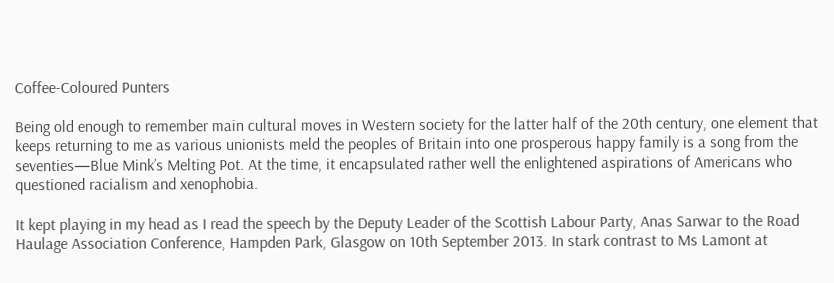Coffee-Coloured Punters

Being old enough to remember main cultural moves in Western society for the latter half of the 20th century, one element that keeps returning to me as various unionists meld the peoples of Britain into one prosperous happy family is a song from the seventies—Blue Mink’s Melting Pot. At the time, it encapsulated rather well the enlightened aspirations of Americans who questioned racialism and xenophobia.

It kept playing in my head as I read the speech by the Deputy Leader of the Scottish Labour Party, Anas Sarwar to the Road Haulage Association Conference, Hampden Park, Glasgow on 10th September 2013. In stark contrast to Ms Lamont at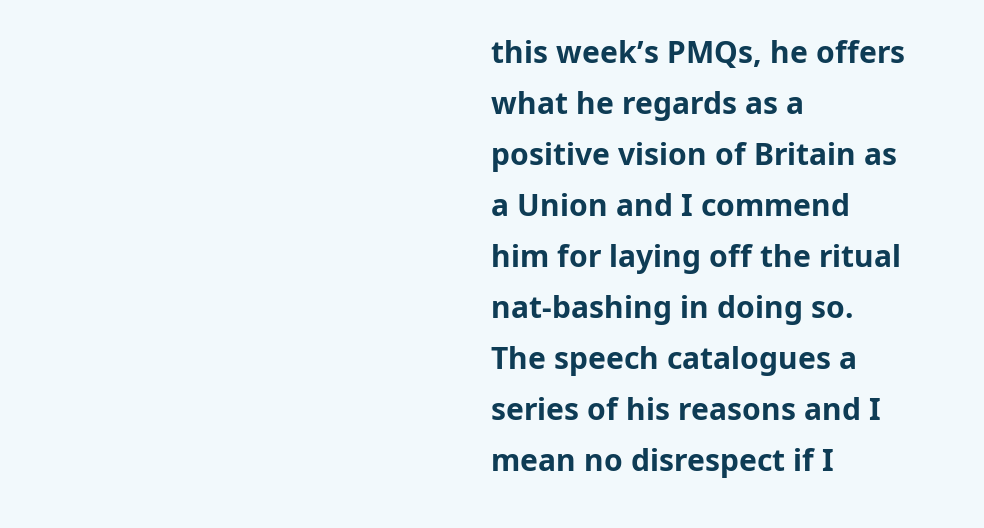this week’s PMQs, he offers what he regards as a positive vision of Britain as a Union and I commend him for laying off the ritual nat-bashing in doing so. The speech catalogues a series of his reasons and I mean no disrespect if I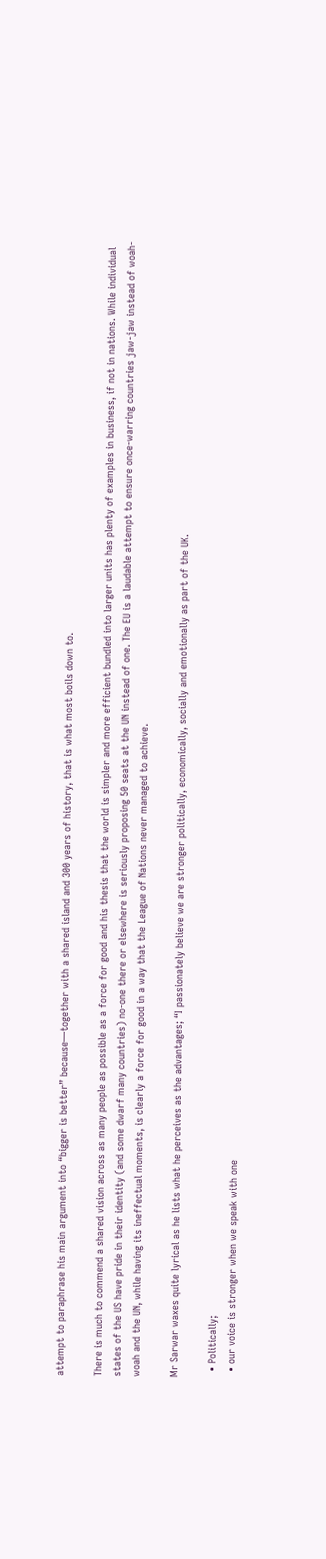attempt to paraphrase his main argument into “bigger is better” because—together with a shared island and 300 years of history, that is what most boils down to.

There is much to commend a shared vision across as many people as possible as a force for good and his thesis that the world is simpler and more efficient bundled into larger units has plenty of examples in business, if not in nations. While individual states of the US have pride in their identity (and some dwarf many countries) no-one there or elsewhere is seriously proposing 50 seats at the UN instead of one. The EU is a laudable attempt to ensure once-warring countries jaw-jaw instead of woah-woah and the UN, while having its ineffectual moments, is clearly a force for good in a way that the League of Nations never managed to achieve.

Mr Sarwar waxes quite lyrical as he lists what he perceives as the advantages; “I passionately believe we are stronger politically, economically, socially and emotionally as part of the UK.

  • Politically;
  • our voice is stronger when we speak with one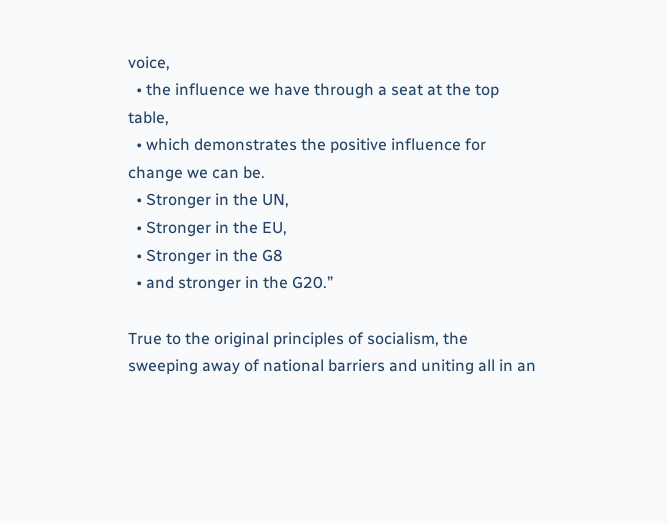voice,
  • the influence we have through a seat at the top table,
  • which demonstrates the positive influence for change we can be.
  • Stronger in the UN,
  • Stronger in the EU,
  • Stronger in the G8
  • and stronger in the G20.”

True to the original principles of socialism, the sweeping away of national barriers and uniting all in an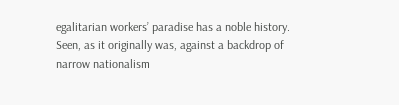egalitarian workers’ paradise has a noble history. Seen, as it originally was, against a backdrop of narrow nationalism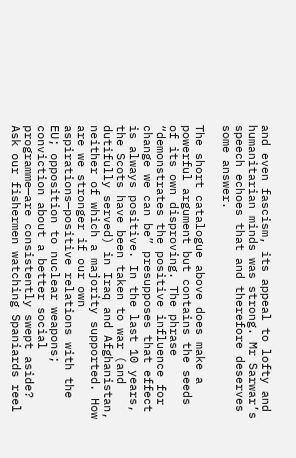and even fascism, its appeal to lofty and humanitarian minds was strong. Mr Sarwar’s speech echoes that and therefore deserves some answer.

The short catalogue above does make a powerful argument but contains the seeds of its own disproving. The phrase “demonstrates the positive influence for change we can be” presupposes that effect is always positive. In the last 10 years, the Scots have been taken to war (and dutifully served) in Iraq and Afghanistan, neither of which a majority supported. How are we stronger if our own aspirations—positive relations with the EU; opposition to nuclear weapons; conviction about a better social programme—are consistently swept aside? Ask our fishermen watching Spaniards reel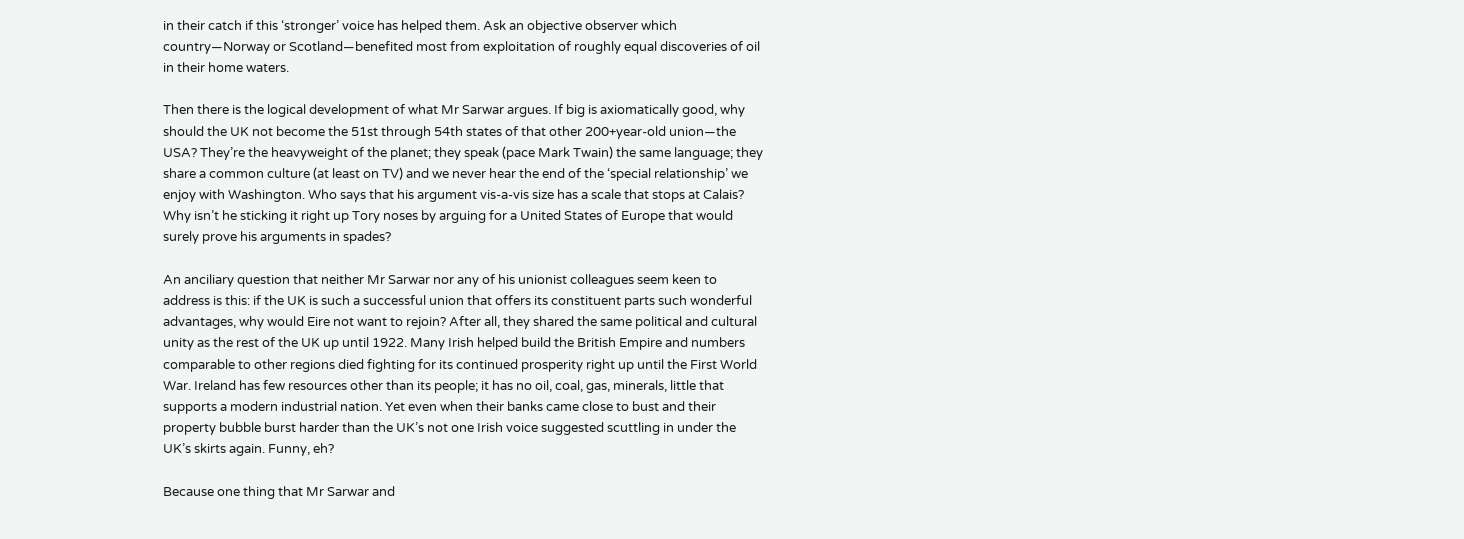in their catch if this ‘stronger’ voice has helped them. Ask an objective observer which country—Norway or Scotland—benefited most from exploitation of roughly equal discoveries of oil in their home waters.

Then there is the logical development of what Mr Sarwar argues. If big is axiomatically good, why should the UK not become the 51st through 54th states of that other 200+year-old union—the USA? They’re the heavyweight of the planet; they speak (pace Mark Twain) the same language; they share a common culture (at least on TV) and we never hear the end of the ‘special relationship’ we enjoy with Washington. Who says that his argument vis-a-vis size has a scale that stops at Calais? Why isn’t he sticking it right up Tory noses by arguing for a United States of Europe that would surely prove his arguments in spades?

An anciliary question that neither Mr Sarwar nor any of his unionist colleagues seem keen to address is this: if the UK is such a successful union that offers its constituent parts such wonderful advantages, why would Eire not want to rejoin? After all, they shared the same political and cultural unity as the rest of the UK up until 1922. Many Irish helped build the British Empire and numbers comparable to other regions died fighting for its continued prosperity right up until the First World War. Ireland has few resources other than its people; it has no oil, coal, gas, minerals, little that supports a modern industrial nation. Yet even when their banks came close to bust and their property bubble burst harder than the UK’s not one Irish voice suggested scuttling in under the UK’s skirts again. Funny, eh?

Because one thing that Mr Sarwar and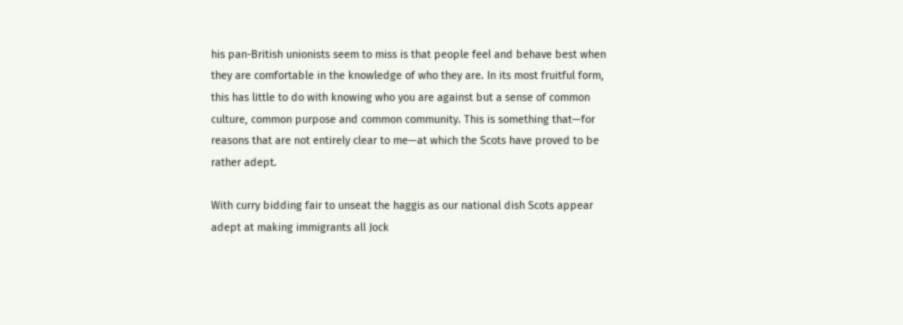his pan-British unionists seem to miss is that people feel and behave best when they are comfortable in the knowledge of who they are. In its most fruitful form, this has little to do with knowing who you are against but a sense of common culture, common purpose and common community. This is something that—for reasons that are not entirely clear to me—at which the Scots have proved to be rather adept.

With curry bidding fair to unseat the haggis as our national dish Scots appear adept at making immigrants all Jock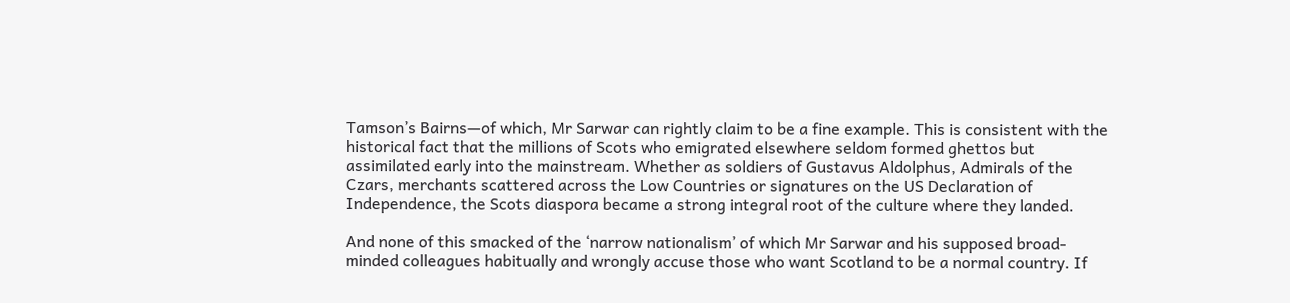Tamson’s Bairns—of which, Mr Sarwar can rightly claim to be a fine example. This is consistent with the historical fact that the millions of Scots who emigrated elsewhere seldom formed ghettos but assimilated early into the mainstream. Whether as soldiers of Gustavus Aldolphus, Admirals of the Czars, merchants scattered across the Low Countries or signatures on the US Declaration of Independence, the Scots diaspora became a strong integral root of the culture where they landed.

And none of this smacked of the ‘narrow nationalism’ of which Mr Sarwar and his supposed broad-minded colleagues habitually and wrongly accuse those who want Scotland to be a normal country. If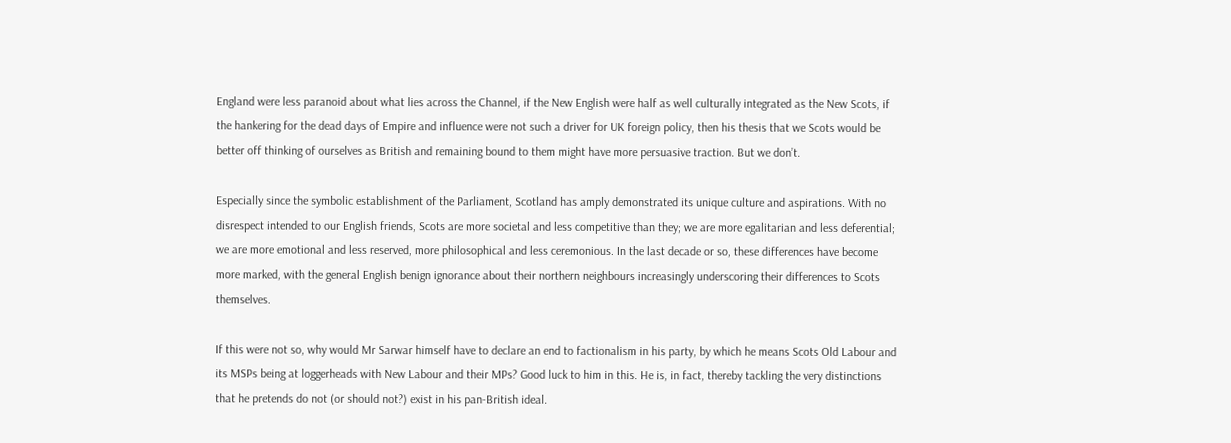England were less paranoid about what lies across the Channel, if the New English were half as well culturally integrated as the New Scots, if the hankering for the dead days of Empire and influence were not such a driver for UK foreign policy, then his thesis that we Scots would be better off thinking of ourselves as British and remaining bound to them might have more persuasive traction. But we don’t.

Especially since the symbolic establishment of the Parliament, Scotland has amply demonstrated its unique culture and aspirations. With no disrespect intended to our English friends, Scots are more societal and less competitive than they; we are more egalitarian and less deferential; we are more emotional and less reserved, more philosophical and less ceremonious. In the last decade or so, these differences have become more marked, with the general English benign ignorance about their northern neighbours increasingly underscoring their differences to Scots themselves.

If this were not so, why would Mr Sarwar himself have to declare an end to factionalism in his party, by which he means Scots Old Labour and its MSPs being at loggerheads with New Labour and their MPs? Good luck to him in this. He is, in fact, thereby tackling the very distinctions that he pretends do not (or should not?) exist in his pan-British ideal.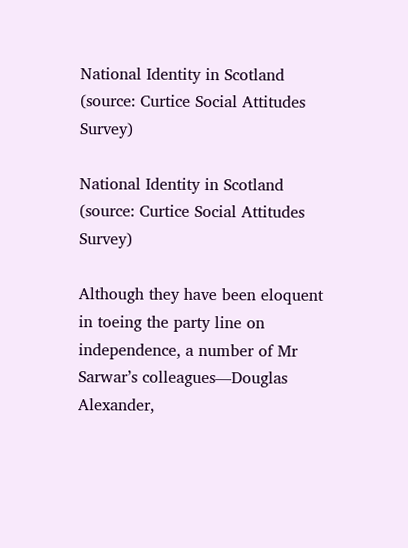National Identity in Scotland (source: Curtice Social Attitudes Survey)

National Identity in Scotland (source: Curtice Social Attitudes Survey)

Although they have been eloquent in toeing the party line on independence, a number of Mr Sarwar’s colleagues—Douglas Alexander,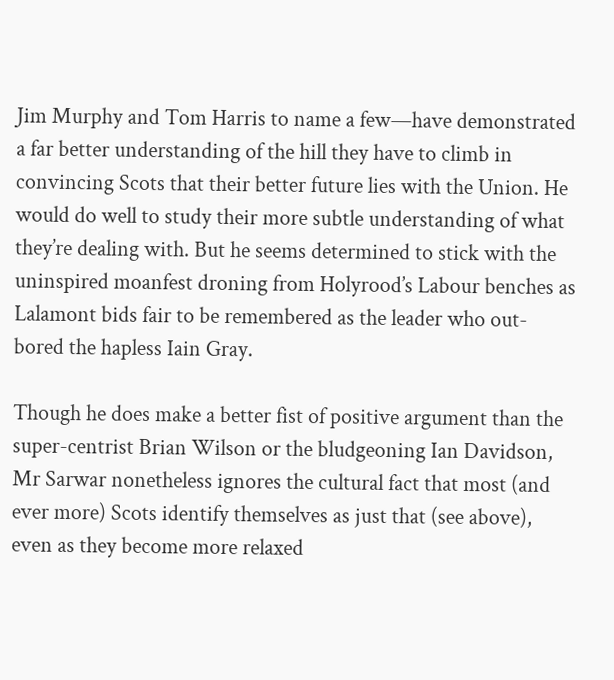Jim Murphy and Tom Harris to name a few—have demonstrated a far better understanding of the hill they have to climb in convincing Scots that their better future lies with the Union. He would do well to study their more subtle understanding of what they’re dealing with. But he seems determined to stick with the uninspired moanfest droning from Holyrood’s Labour benches as Lalamont bids fair to be remembered as the leader who out-bored the hapless Iain Gray.

Though he does make a better fist of positive argument than the super-centrist Brian Wilson or the bludgeoning Ian Davidson, Mr Sarwar nonetheless ignores the cultural fact that most (and ever more) Scots identify themselves as just that (see above), even as they become more relaxed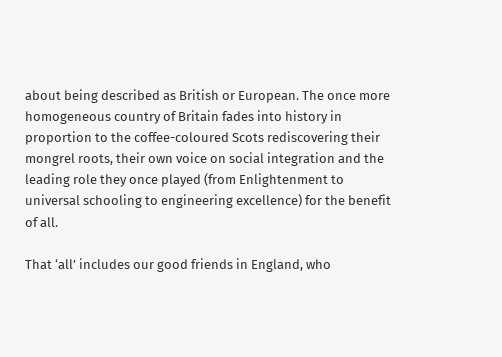about being described as British or European. The once more homogeneous country of Britain fades into history in proportion to the coffee-coloured Scots rediscovering their mongrel roots, their own voice on social integration and the leading role they once played (from Enlightenment to universal schooling to engineering excellence) for the benefit of all.

That ‘all’ includes our good friends in England, who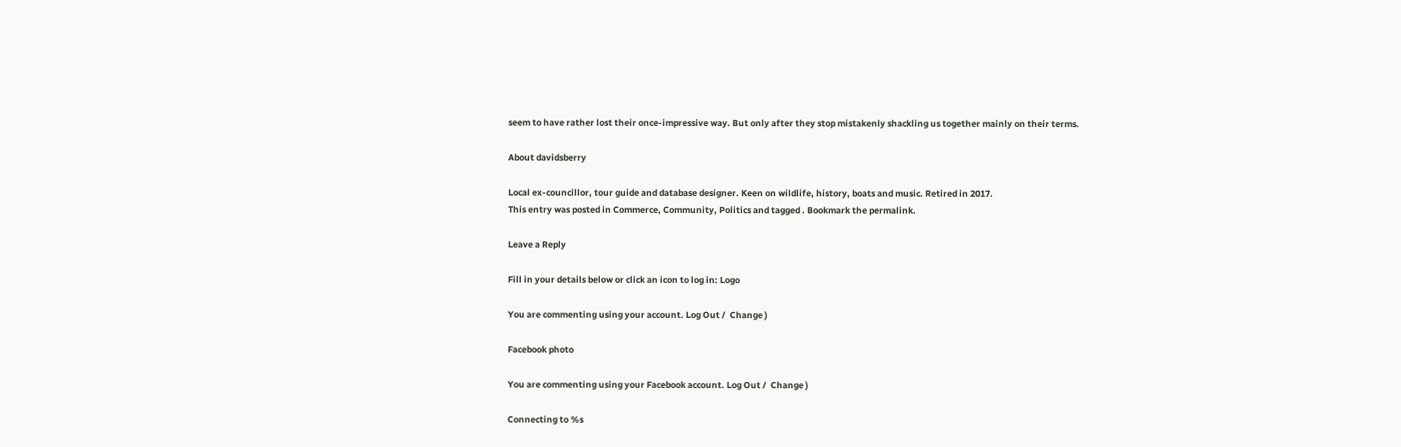seem to have rather lost their once-impressive way. But only after they stop mistakenly shackling us together mainly on their terms.

About davidsberry

Local ex-councillor, tour guide and database designer. Keen on wildlife, history, boats and music. Retired in 2017.
This entry was posted in Commerce, Community, Politics and tagged . Bookmark the permalink.

Leave a Reply

Fill in your details below or click an icon to log in: Logo

You are commenting using your account. Log Out /  Change )

Facebook photo

You are commenting using your Facebook account. Log Out /  Change )

Connecting to %s